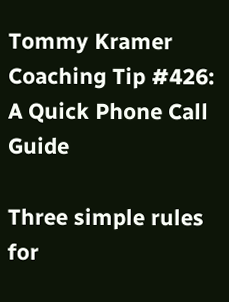Tommy Kramer Coaching Tip #426: A Quick Phone Call Guide

Three simple rules for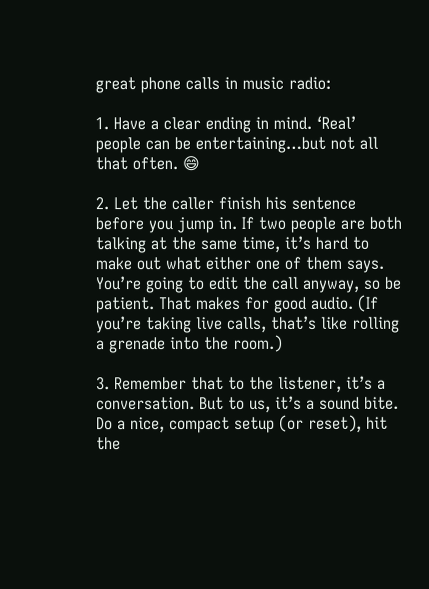great phone calls in music radio:

1. Have a clear ending in mind. ‘Real’ people can be entertaining…but not all that often. 😄

2. Let the caller finish his sentence before you jump in. If two people are both talking at the same time, it’s hard to make out what either one of them says. You’re going to edit the call anyway, so be patient. That makes for good audio. (If you’re taking live calls, that’s like rolling a grenade into the room.)

3. Remember that to the listener, it’s a conversation. But to us, it’s a sound bite. Do a nice, compact setup (or reset), hit the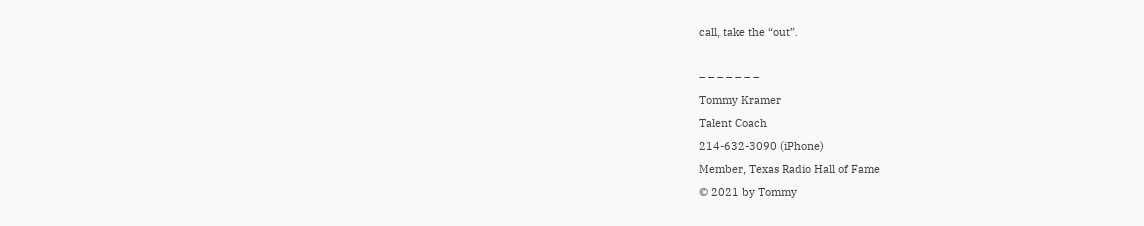call, take the “out”.

– – – – – – –
Tommy Kramer
Talent Coach
214-632-3090 (iPhone)
Member, Texas Radio Hall of Fame
© 2021 by Tommy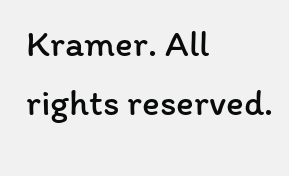Kramer. All rights reserved.